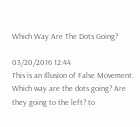Which Way Are The Dots Going?

03/20/2016 12:44
This is an Illusion of False Movement. Which way are the dots going? Are they going to the left? to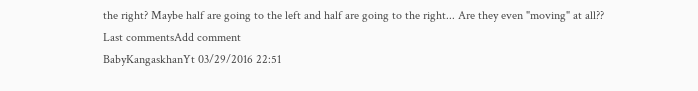the right? Maybe half are going to the left and half are going to the right... Are they even "moving" at all??
Last commentsAdd comment
BabyKangaskhanYt 03/29/2016 22:51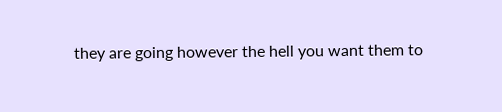they are going however the hell you want them to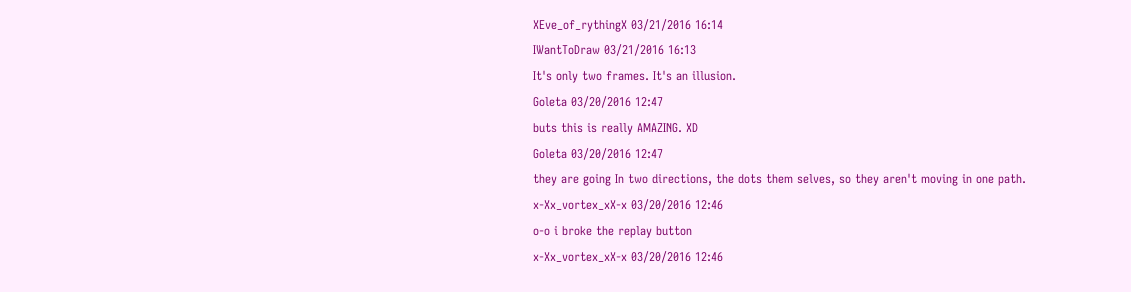XEve_of_rythingX 03/21/2016 16:14
IWantToDraw 03/21/2016 16:13
It's only two frames. It's an illusion.
Goleta 03/20/2016 12:47
buts this is really AMAZING. XD
Goleta 03/20/2016 12:47
they are going In two directions, the dots them selves, so they aren't moving in one path.
x-Xx_vortex_xX-x 03/20/2016 12:46
o-o i broke the replay button
x-Xx_vortex_xX-x 03/20/2016 12:46